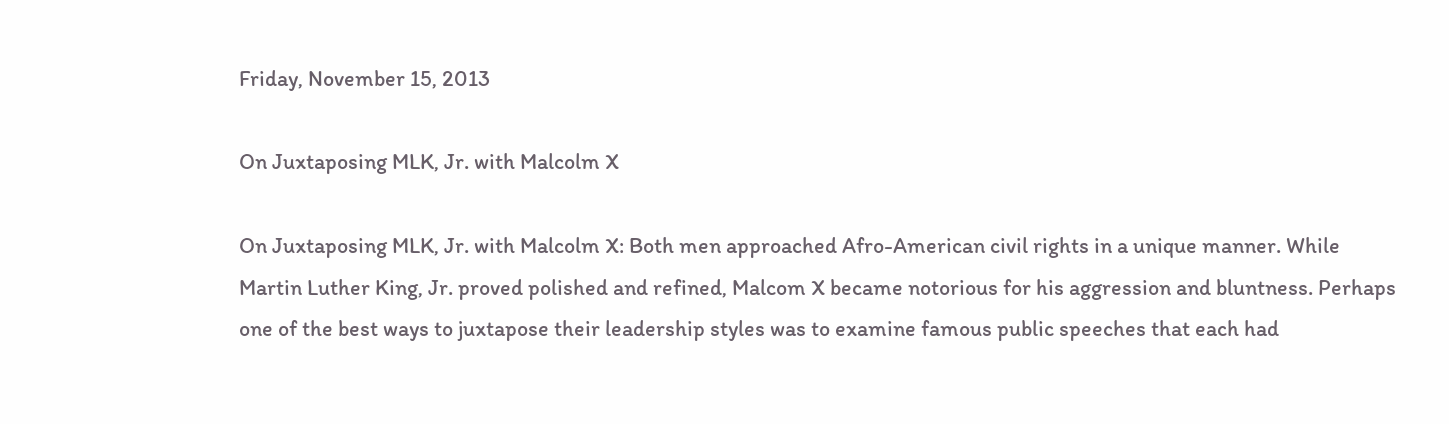Friday, November 15, 2013

On Juxtaposing MLK, Jr. with Malcolm X

On Juxtaposing MLK, Jr. with Malcolm X: Both men approached Afro-American civil rights in a unique manner. While Martin Luther King, Jr. proved polished and refined, Malcom X became notorious for his aggression and bluntness. Perhaps one of the best ways to juxtapose their leadership styles was to examine famous public speeches that each had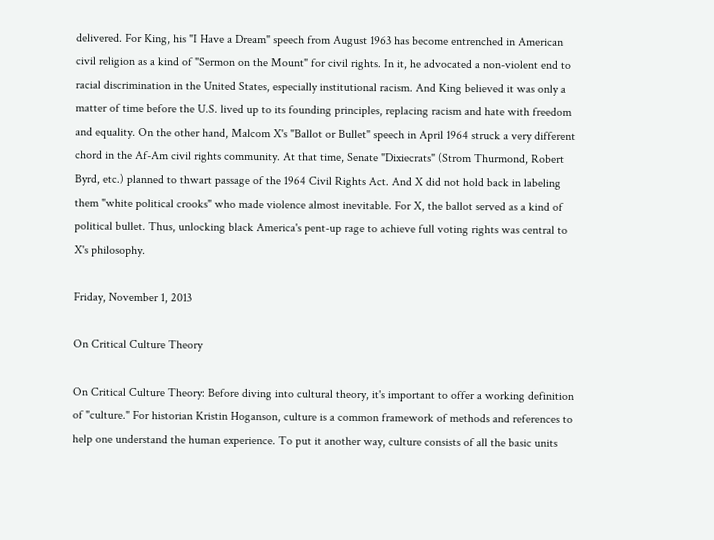delivered. For King, his "I Have a Dream" speech from August 1963 has become entrenched in American civil religion as a kind of "Sermon on the Mount" for civil rights. In it, he advocated a non-violent end to racial discrimination in the United States, especially institutional racism. And King believed it was only a matter of time before the U.S. lived up to its founding principles, replacing racism and hate with freedom and equality. On the other hand, Malcom X's "Ballot or Bullet" speech in April 1964 struck a very different chord in the Af-Am civil rights community. At that time, Senate "Dixiecrats" (Strom Thurmond, Robert Byrd, etc.) planned to thwart passage of the 1964 Civil Rights Act. And X did not hold back in labeling them "white political crooks" who made violence almost inevitable. For X, the ballot served as a kind of political bullet. Thus, unlocking black America's pent-up rage to achieve full voting rights was central to X's philosophy.

Friday, November 1, 2013

On Critical Culture Theory

On Critical Culture Theory: Before diving into cultural theory, it's important to offer a working definition of "culture." For historian Kristin Hoganson, culture is a common framework of methods and references to help one understand the human experience. To put it another way, culture consists of all the basic units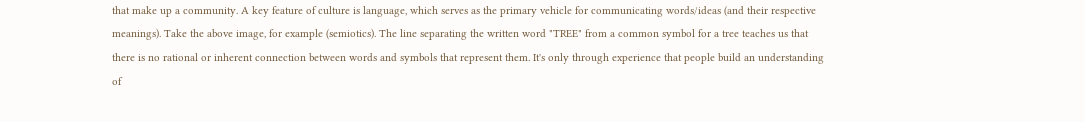that make up a community. A key feature of culture is language, which serves as the primary vehicle for communicating words/ideas (and their respective meanings). Take the above image, for example (semiotics). The line separating the written word "TREE" from a common symbol for a tree teaches us that there is no rational or inherent connection between words and symbols that represent them. It's only through experience that people build an understanding of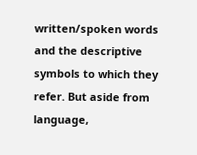written/spoken words and the descriptive symbols to which they refer. But aside from language,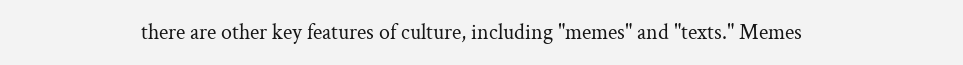there are other key features of culture, including "memes" and "texts." Memes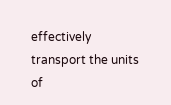effectively transport the units of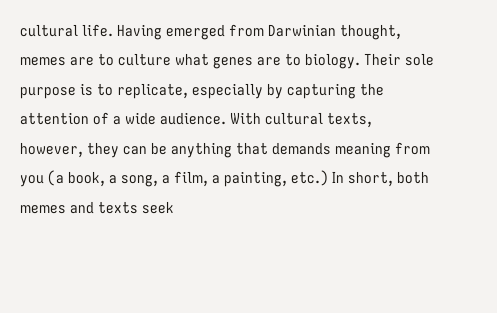cultural life. Having emerged from Darwinian thought, memes are to culture what genes are to biology. Their sole purpose is to replicate, especially by capturing the attention of a wide audience. With cultural texts, however, they can be anything that demands meaning from you (a book, a song, a film, a painting, etc.) In short, both memes and texts seek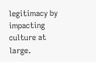legitimacy by impacting culture at large.